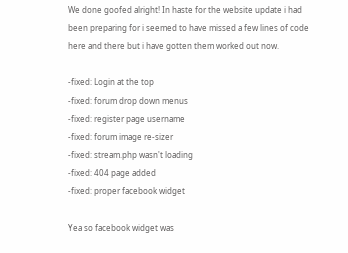We done goofed alright! In haste for the website update i had been preparing for i seemed to have missed a few lines of code here and there but i have gotten them worked out now.

-fixed: Login at the top
-fixed: forum drop down menus
-fixed: register page username
-fixed: forum image re-sizer
-fixed: stream.php wasn't loading
-fixed: 404 page added
-fixed: proper facebook widget

Yea so facebook widget was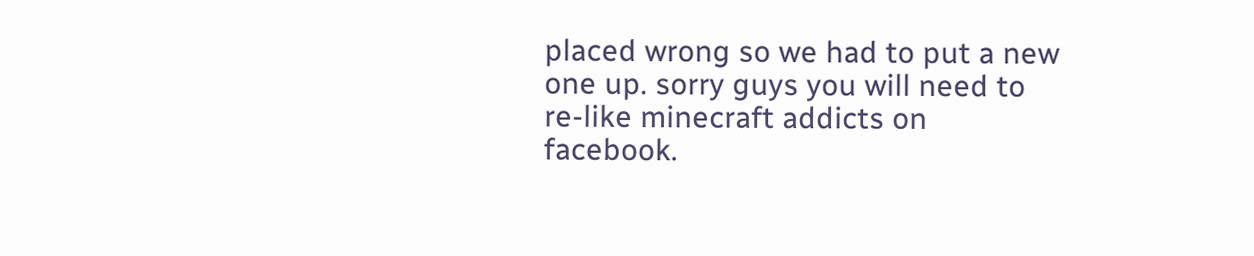placed wrong so we had to put a new one up. sorry guys you will need to re-like minecraft addicts on facebook.